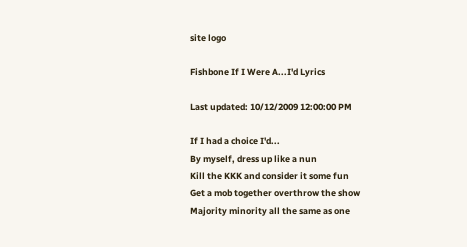site logo

Fishbone If I Were A...I'd Lyrics

Last updated: 10/12/2009 12:00:00 PM

If I had a choice I'd...
By myself, dress up like a nun
Kill the KKK and consider it some fun
Get a mob together overthrow the show
Majority minority all the same as one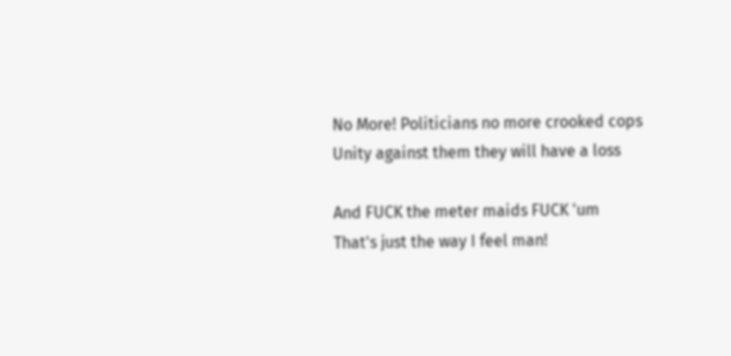No More! Politicians no more crooked cops
Unity against them they will have a loss

And FUCK the meter maids FUCK 'um
That's just the way I feel man!